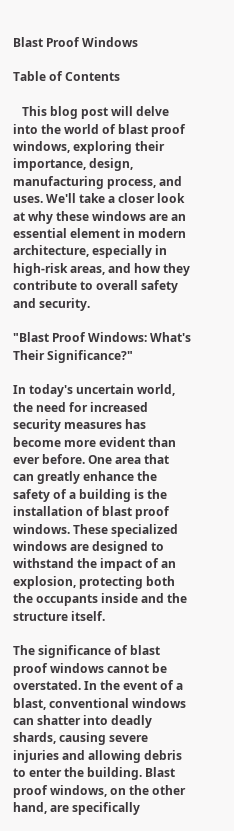Blast Proof Windows

Table of Contents

   This blog post will delve into the world of blast proof windows, exploring their importance, design, manufacturing process, and uses. We'll take a closer look at why these windows are an essential element in modern architecture, especially in high-risk areas, and how they contribute to overall safety and security.

"Blast Proof Windows: What's Their Significance?"

In today's uncertain world, the need for increased security measures has become more evident than ever before. One area that can greatly enhance the safety of a building is the installation of blast proof windows. These specialized windows are designed to withstand the impact of an explosion, protecting both the occupants inside and the structure itself.

The significance of blast proof windows cannot be overstated. In the event of a blast, conventional windows can shatter into deadly shards, causing severe injuries and allowing debris to enter the building. Blast proof windows, on the other hand, are specifically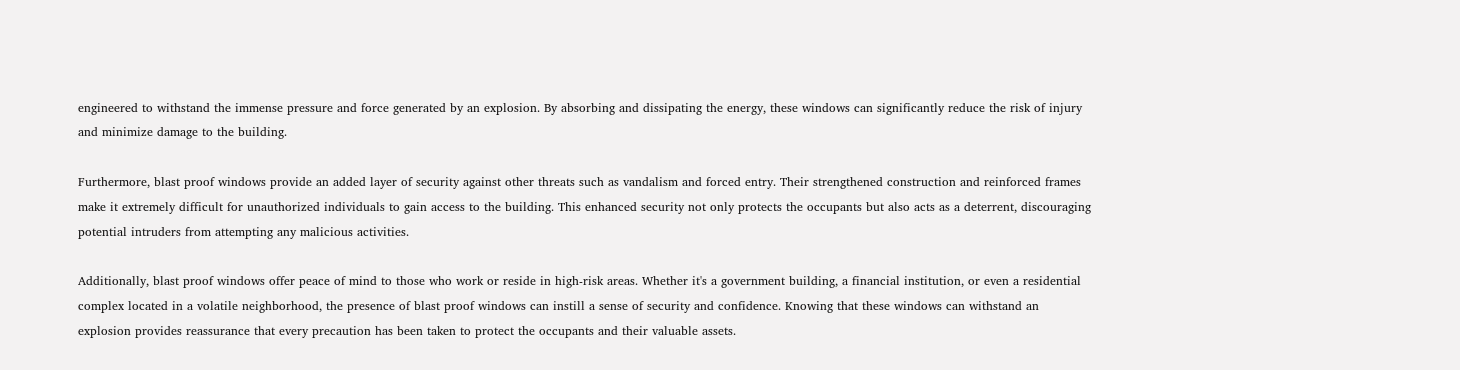engineered to withstand the immense pressure and force generated by an explosion. By absorbing and dissipating the energy, these windows can significantly reduce the risk of injury and minimize damage to the building.

Furthermore, blast proof windows provide an added layer of security against other threats such as vandalism and forced entry. Their strengthened construction and reinforced frames make it extremely difficult for unauthorized individuals to gain access to the building. This enhanced security not only protects the occupants but also acts as a deterrent, discouraging potential intruders from attempting any malicious activities.

Additionally, blast proof windows offer peace of mind to those who work or reside in high-risk areas. Whether it's a government building, a financial institution, or even a residential complex located in a volatile neighborhood, the presence of blast proof windows can instill a sense of security and confidence. Knowing that these windows can withstand an explosion provides reassurance that every precaution has been taken to protect the occupants and their valuable assets.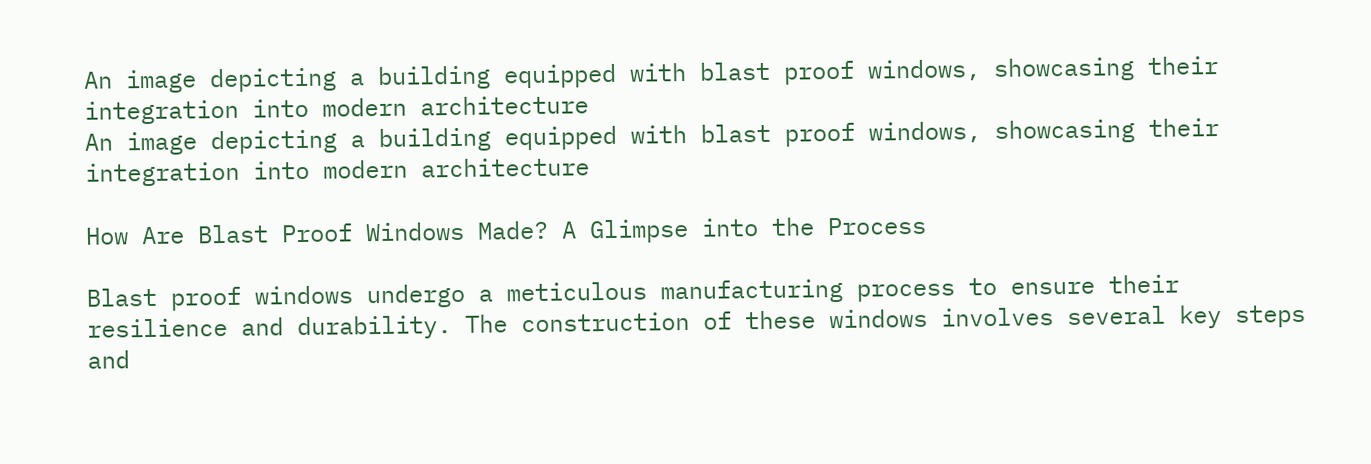An image depicting a building equipped with blast proof windows, showcasing their integration into modern architecture
An image depicting a building equipped with blast proof windows, showcasing their integration into modern architecture

How Are Blast Proof Windows Made? A Glimpse into the Process

Blast proof windows undergo a meticulous manufacturing process to ensure their resilience and durability. The construction of these windows involves several key steps and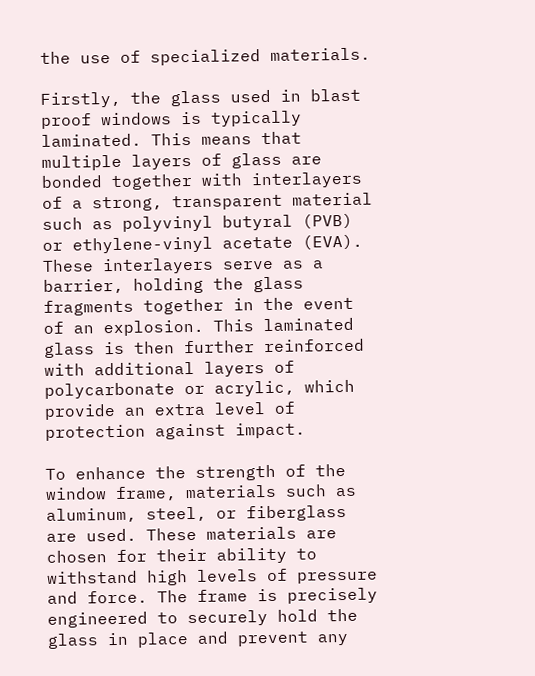the use of specialized materials.

Firstly, the glass used in blast proof windows is typically laminated. This means that multiple layers of glass are bonded together with interlayers of a strong, transparent material such as polyvinyl butyral (PVB) or ethylene-vinyl acetate (EVA). These interlayers serve as a barrier, holding the glass fragments together in the event of an explosion. This laminated glass is then further reinforced with additional layers of polycarbonate or acrylic, which provide an extra level of protection against impact.

To enhance the strength of the window frame, materials such as aluminum, steel, or fiberglass are used. These materials are chosen for their ability to withstand high levels of pressure and force. The frame is precisely engineered to securely hold the glass in place and prevent any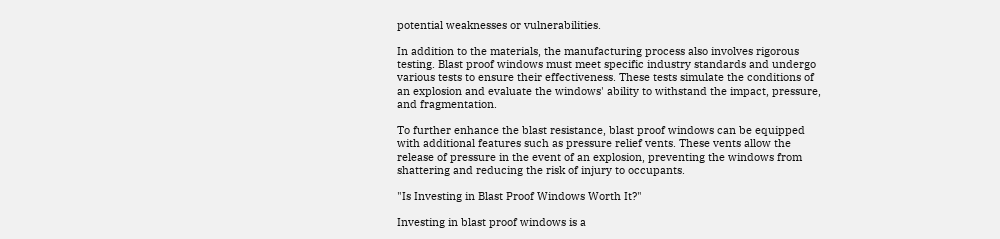potential weaknesses or vulnerabilities.

In addition to the materials, the manufacturing process also involves rigorous testing. Blast proof windows must meet specific industry standards and undergo various tests to ensure their effectiveness. These tests simulate the conditions of an explosion and evaluate the windows' ability to withstand the impact, pressure, and fragmentation.

To further enhance the blast resistance, blast proof windows can be equipped with additional features such as pressure relief vents. These vents allow the release of pressure in the event of an explosion, preventing the windows from shattering and reducing the risk of injury to occupants.

"Is Investing in Blast Proof Windows Worth It?"

Investing in blast proof windows is a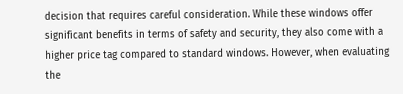decision that requires careful consideration. While these windows offer significant benefits in terms of safety and security, they also come with a higher price tag compared to standard windows. However, when evaluating the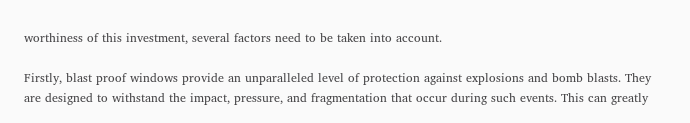worthiness of this investment, several factors need to be taken into account.

Firstly, blast proof windows provide an unparalleled level of protection against explosions and bomb blasts. They are designed to withstand the impact, pressure, and fragmentation that occur during such events. This can greatly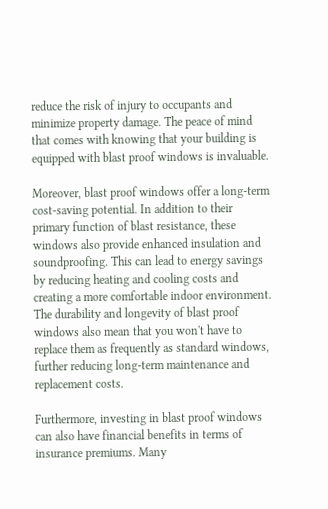reduce the risk of injury to occupants and minimize property damage. The peace of mind that comes with knowing that your building is equipped with blast proof windows is invaluable.

Moreover, blast proof windows offer a long-term cost-saving potential. In addition to their primary function of blast resistance, these windows also provide enhanced insulation and soundproofing. This can lead to energy savings by reducing heating and cooling costs and creating a more comfortable indoor environment. The durability and longevity of blast proof windows also mean that you won't have to replace them as frequently as standard windows, further reducing long-term maintenance and replacement costs.

Furthermore, investing in blast proof windows can also have financial benefits in terms of insurance premiums. Many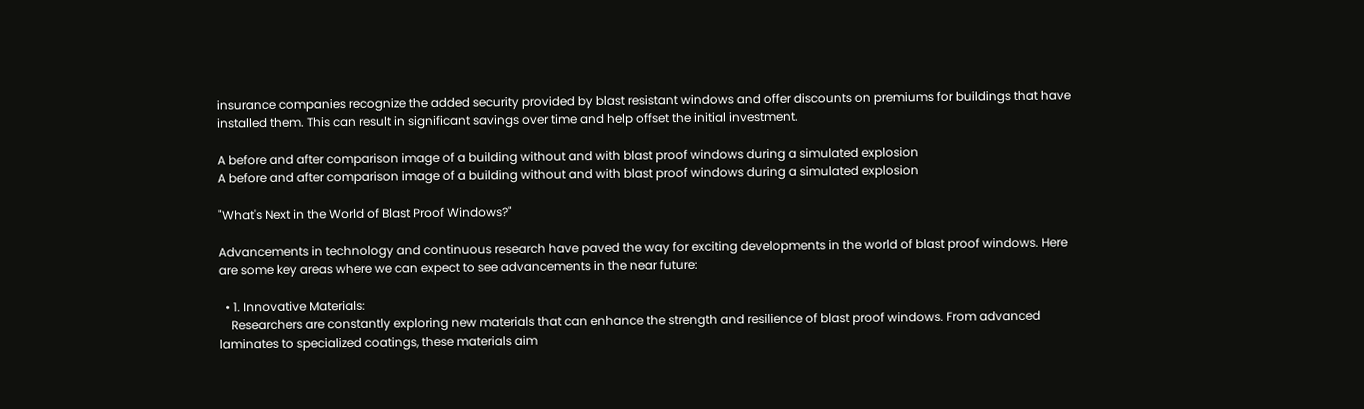insurance companies recognize the added security provided by blast resistant windows and offer discounts on premiums for buildings that have installed them. This can result in significant savings over time and help offset the initial investment.

A before and after comparison image of a building without and with blast proof windows during a simulated explosion
A before and after comparison image of a building without and with blast proof windows during a simulated explosion

"What's Next in the World of Blast Proof Windows?"

Advancements in technology and continuous research have paved the way for exciting developments in the world of blast proof windows. Here are some key areas where we can expect to see advancements in the near future:

  • 1. Innovative Materials:
    Researchers are constantly exploring new materials that can enhance the strength and resilience of blast proof windows. From advanced laminates to specialized coatings, these materials aim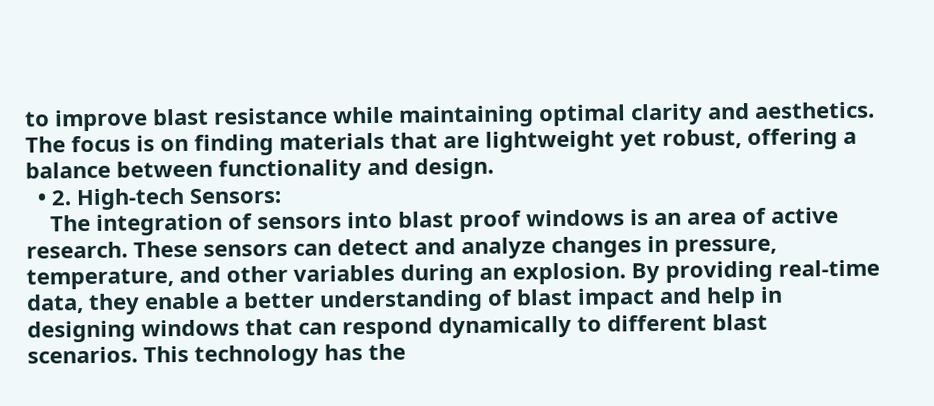to improve blast resistance while maintaining optimal clarity and aesthetics. The focus is on finding materials that are lightweight yet robust, offering a balance between functionality and design.
  • 2. High-tech Sensors:
    The integration of sensors into blast proof windows is an area of active research. These sensors can detect and analyze changes in pressure, temperature, and other variables during an explosion. By providing real-time data, they enable a better understanding of blast impact and help in designing windows that can respond dynamically to different blast scenarios. This technology has the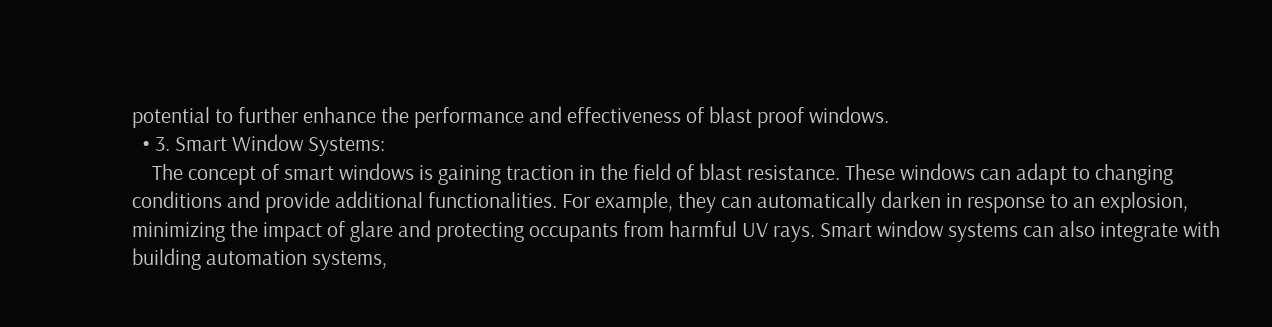potential to further enhance the performance and effectiveness of blast proof windows.
  • 3. Smart Window Systems:
    The concept of smart windows is gaining traction in the field of blast resistance. These windows can adapt to changing conditions and provide additional functionalities. For example, they can automatically darken in response to an explosion, minimizing the impact of glare and protecting occupants from harmful UV rays. Smart window systems can also integrate with building automation systems,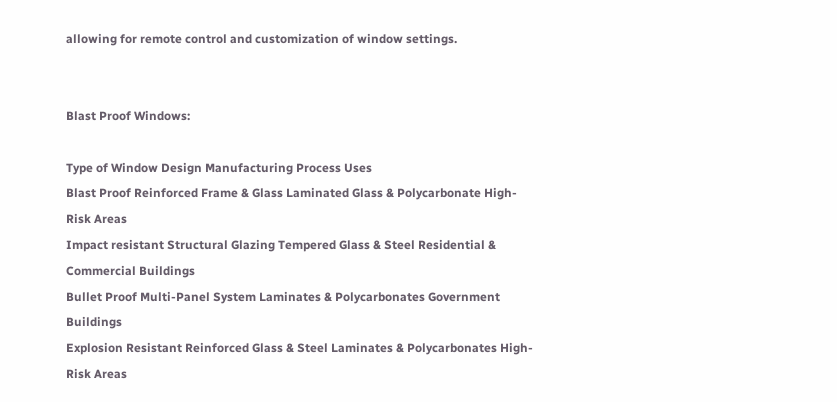allowing for remote control and customization of window settings.


Blast Proof Windows:

Type of Window Design Manufacturing Process Uses
Blast Proof Reinforced Frame & Glass Laminated Glass & Polycarbonate High-Risk Areas
Impact resistant Structural Glazing Tempered Glass & Steel Residential & Commercial Buildings
Bullet Proof Multi-Panel System Laminates & Polycarbonates Government Buildings
Explosion Resistant Reinforced Glass & Steel Laminates & Polycarbonates High-Risk Areas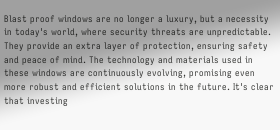Blast proof windows are no longer a luxury, but a necessity in today's world, where security threats are unpredictable. They provide an extra layer of protection, ensuring safety and peace of mind. The technology and materials used in these windows are continuously evolving, promising even more robust and efficient solutions in the future. It's clear that investing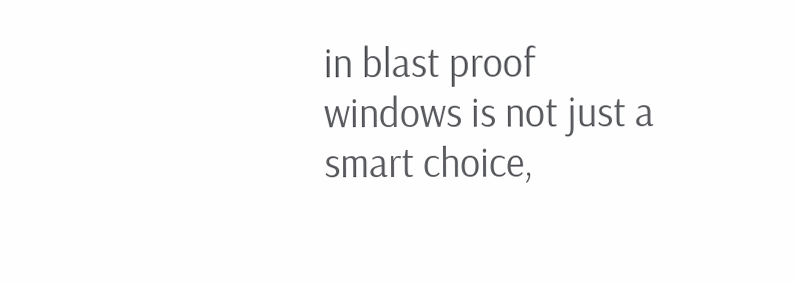in blast proof windows is not just a smart choice,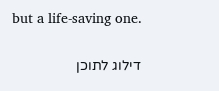but a life-saving one.

דילוג לתוכן